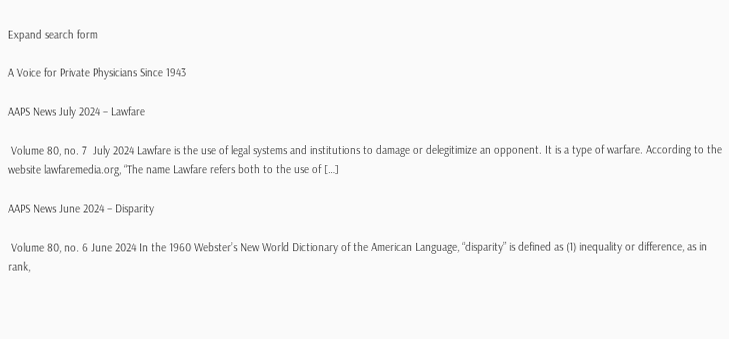Expand search form

A Voice for Private Physicians Since 1943

AAPS News July 2024 – Lawfare

 Volume 80, no. 7  July 2024 Lawfare is the use of legal systems and institutions to damage or delegitimize an opponent. It is a type of warfare. According to the website lawfaremedia.org, “The name Lawfare refers both to the use of […]

AAPS News June 2024 – Disparity

 Volume 80, no. 6 June 2024 In the 1960 Webster’s New World Dictionary of the American Language, “disparity” is defined as (1) inequality or difference, as in rank,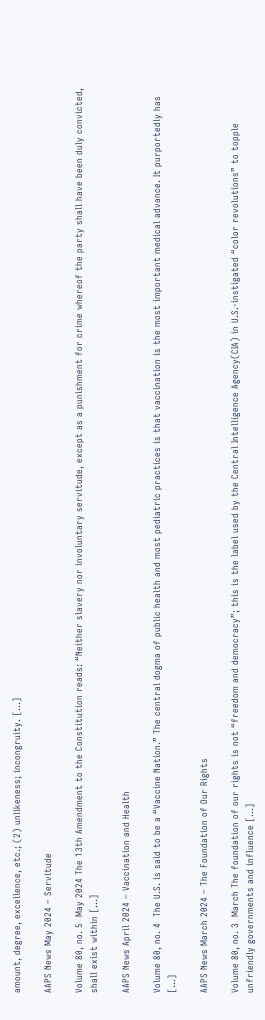amount, degree, excellence, etc.; (2) unlikeness; incongruity. […]

AAPS News May 2024 – Servitude

Volume 80, no. 5  May 2024 The 13th Amendment to the Constitution reads: “Neither slavery nor involuntary servitude, except as a punishment for crime whereof the party shall have been duly convicted, shall exist within […]

AAPS News April 2024 – Vaccination and Health

Volume 80, no. 4  The U.S. is said to be a “Vaccine Nation.” The central dogma of public health and most pediatric practices is that vaccination is the most important medical advance. It purportedly has […]

AAPS News March 2024 – The Foundation of Our Rights

Volume 80, no. 3  March The foundation of our rights is not “freedom and democracy”; this is the label used by the Central Intelligence Agency(CIA) in U.S.-instigated “color revolutions” to topple unfriendly governments and influence […]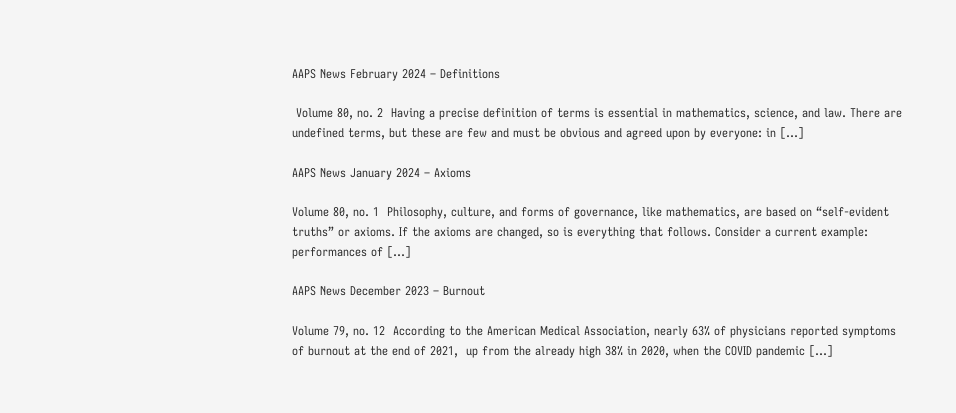AAPS News February 2024 – Definitions

 Volume 80, no. 2  Having a precise definition of terms is essential in mathematics, science, and law. There are undefined terms, but these are few and must be obvious and agreed upon by everyone: in […]

AAPS News January 2024 – Axioms

Volume 80, no. 1  Philosophy, culture, and forms of governance, like mathematics, are based on “self-evident truths” or axioms. If the axioms are changed, so is everything that follows. Consider a current example: performances of […]

AAPS News December 2023 – Burnout

Volume 79, no. 12  According to the American Medical Association, nearly 63% of physicians reported symptoms of burnout at the end of 2021,  up from the already high 38% in 2020, when the COVID pandemic […]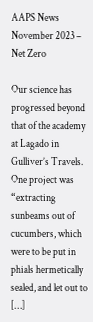AAPS News November 2023 – Net Zero

Our science has progressed beyond that of the academy at Lagado in Gulliver’s Travels. One project was “extracting sunbeams out of cucumbers, which were to be put in phials hermetically sealed, and let out to […]